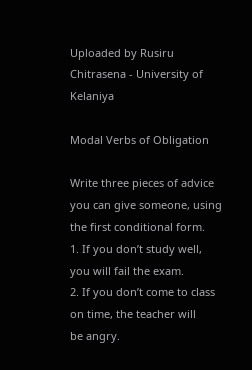Uploaded by Rusiru Chitrasena - University of Kelaniya

Modal Verbs of Obligation

Write three pieces of advice you can give someone, using
the first conditional form.
1. If you don’t study well, you will fail the exam.
2. If you don’t come to class on time, the teacher will
be angry.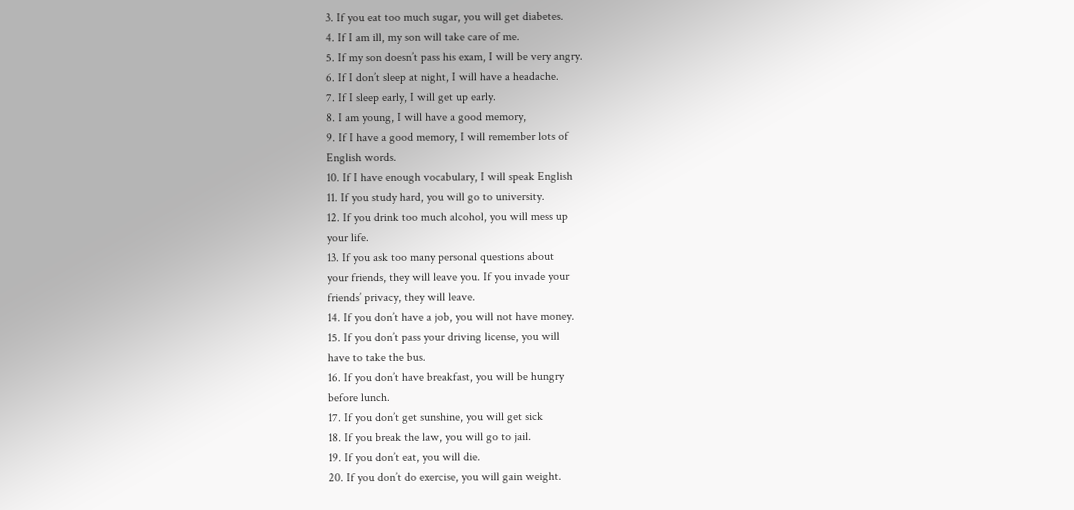3. If you eat too much sugar, you will get diabetes.
4. If I am ill, my son will take care of me.
5. If my son doesn’t pass his exam, I will be very angry.
6. If I don’t sleep at night, I will have a headache.
7. If I sleep early, I will get up early.
8. I am young, I will have a good memory,
9. If I have a good memory, I will remember lots of
English words.
10. If I have enough vocabulary, I will speak English
11. If you study hard, you will go to university.
12. If you drink too much alcohol, you will mess up
your life.
13. If you ask too many personal questions about
your friends, they will leave you. If you invade your
friends’ privacy, they will leave.
14. If you don’t have a job, you will not have money.
15. If you don’t pass your driving license, you will
have to take the bus.
16. If you don’t have breakfast, you will be hungry
before lunch.
17. If you don’t get sunshine, you will get sick
18. If you break the law, you will go to jail.
19. If you don’t eat, you will die.
20. If you don’t do exercise, you will gain weight.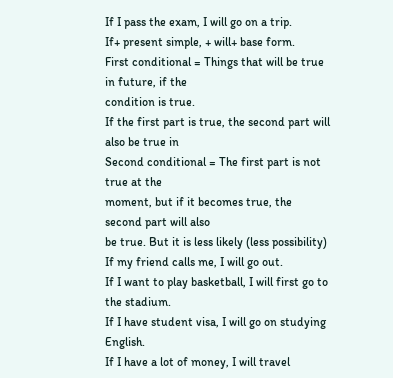If I pass the exam, I will go on a trip.
If+ present simple, + will+ base form.
First conditional = Things that will be true in future, if the
condition is true.
If the first part is true, the second part will also be true in
Second conditional = The first part is not true at the
moment, but if it becomes true, the second part will also
be true. But it is less likely (less possibility)
If my friend calls me, I will go out.
If I want to play basketball, I will first go to the stadium.
If I have student visa, I will go on studying English.
If I have a lot of money, I will travel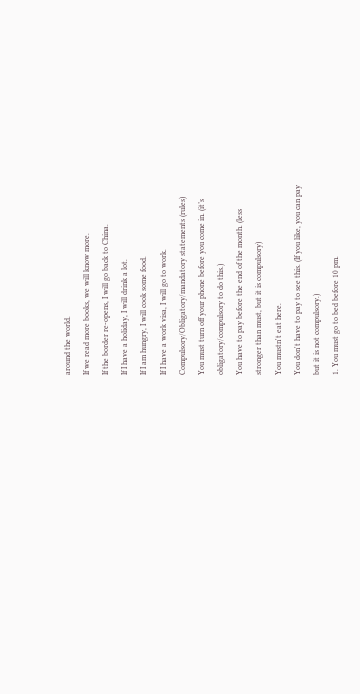around the world.
If we read more books, we will know more.
If the border re-opens, I will go back to China.
If I have a holiday, I will drink a lot.
If I am hungry, I will cook some food.
If I have a work visa, I will go to work.
Compulsory/Obligatory/mandatory statements (rules)
You must turn off your phone before you come in. (it’s
obligatory/compulsory to do this.)
You have to pay before the end of the month. (less
stronger than must, but it is compulsory)
You mustn't eat here.
You don't have to pay to see this. (If you like, you can pay
but it is not compulsory.)
1. You must go to bed before 10 pm.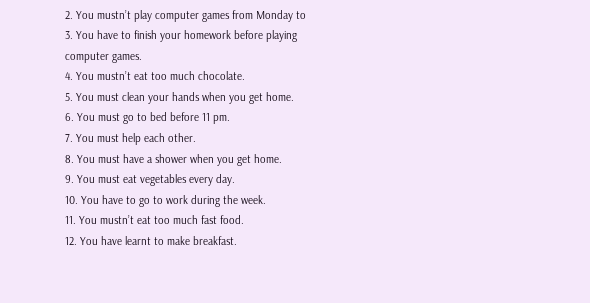2. You mustn’t play computer games from Monday to
3. You have to finish your homework before playing
computer games.
4. You mustn’t eat too much chocolate.
5. You must clean your hands when you get home.
6. You must go to bed before 11 pm.
7. You must help each other.
8. You must have a shower when you get home.
9. You must eat vegetables every day.
10. You have to go to work during the week.
11. You mustn’t eat too much fast food.
12. You have learnt to make breakfast.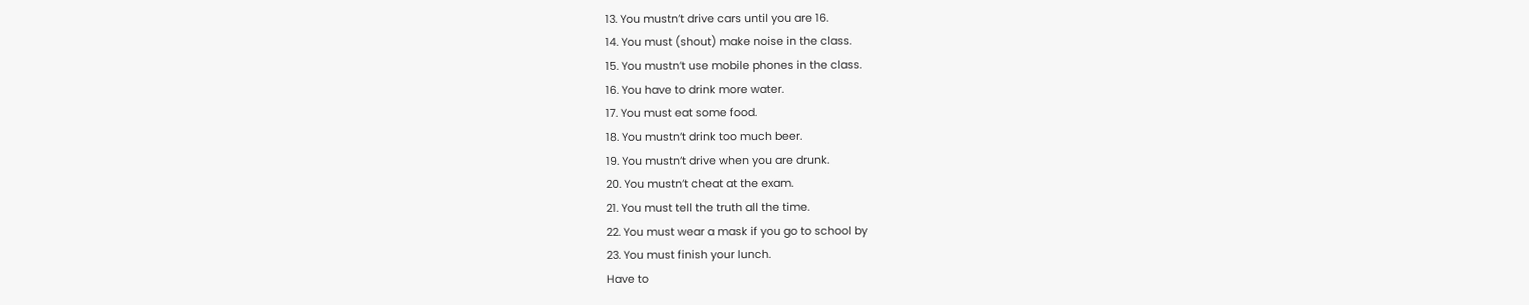13. You mustn’t drive cars until you are 16.
14. You must (shout) make noise in the class.
15. You mustn’t use mobile phones in the class.
16. You have to drink more water.
17. You must eat some food.
18. You mustn’t drink too much beer.
19. You mustn’t drive when you are drunk.
20. You mustn’t cheat at the exam.
21. You must tell the truth all the time.
22. You must wear a mask if you go to school by
23. You must finish your lunch.
Have to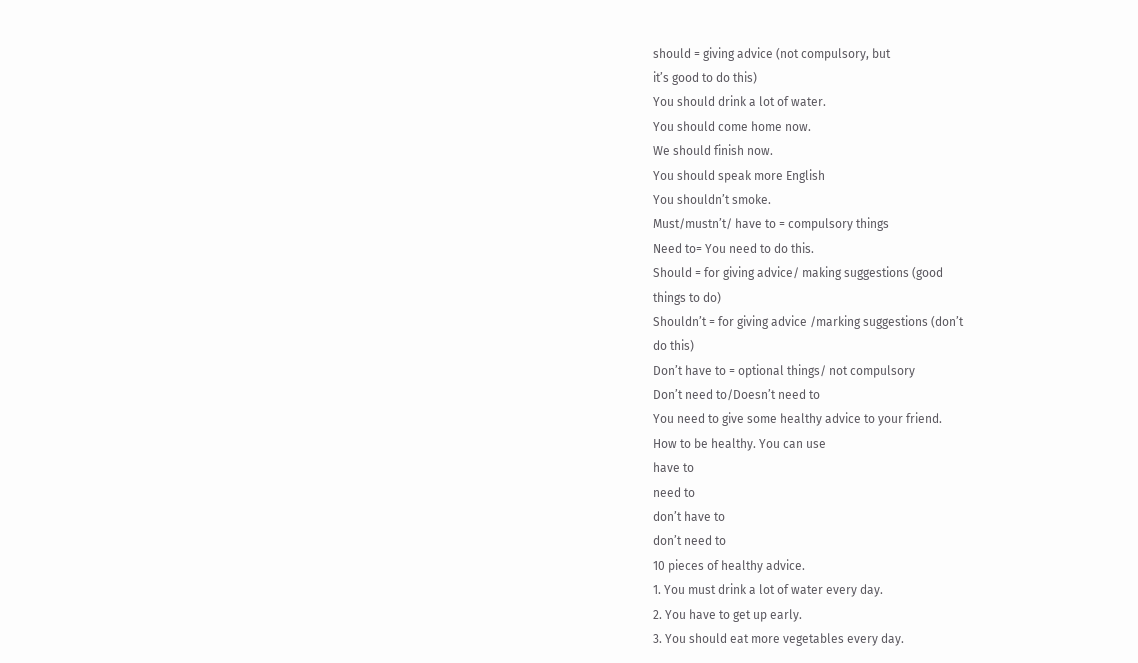should = giving advice (not compulsory, but
it’s good to do this)
You should drink a lot of water.
You should come home now.
We should finish now.
You should speak more English
You shouldn’t smoke.
Must/mustn’t/ have to = compulsory things
Need to= You need to do this.
Should = for giving advice/ making suggestions (good
things to do)
Shouldn’t = for giving advice /marking suggestions (don’t
do this)
Don’t have to = optional things/ not compulsory
Don’t need to/Doesn’t need to
You need to give some healthy advice to your friend.
How to be healthy. You can use
have to
need to
don’t have to
don’t need to
10 pieces of healthy advice.
1. You must drink a lot of water every day.
2. You have to get up early.
3. You should eat more vegetables every day.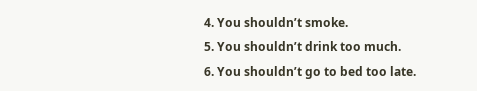4. You shouldn’t smoke.
5. You shouldn’t drink too much.
6. You shouldn’t go to bed too late.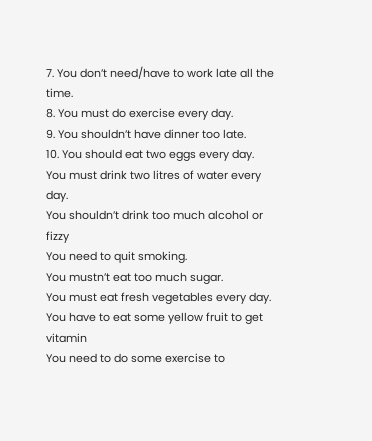7. You don’t need/have to work late all the time.
8. You must do exercise every day.
9. You shouldn’t have dinner too late.
10. You should eat two eggs every day.
You must drink two litres of water every day.
You shouldn’t drink too much alcohol or fizzy
You need to quit smoking.
You mustn’t eat too much sugar.
You must eat fresh vegetables every day.
You have to eat some yellow fruit to get vitamin
You need to do some exercise to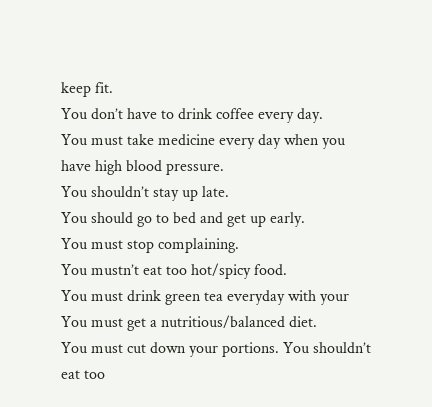keep fit.
You don’t have to drink coffee every day.
You must take medicine every day when you
have high blood pressure.
You shouldn’t stay up late.
You should go to bed and get up early.
You must stop complaining.
You mustn’t eat too hot/spicy food.
You must drink green tea everyday with your
You must get a nutritious/balanced diet.
You must cut down your portions. You shouldn’t
eat too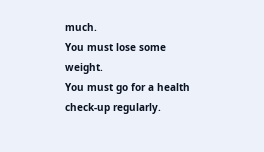much.
You must lose some weight.
You must go for a health check-up regularly.